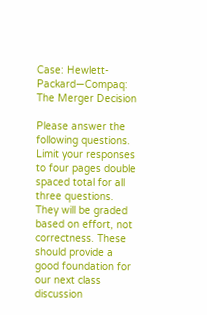Case: Hewlett-Packard—Compaq: The Merger Decision

Please answer the following questions. Limit your responses to four pages double spaced total for all three questions. They will be graded based on effort, not correctness. These should provide a good foundation for our next class discussion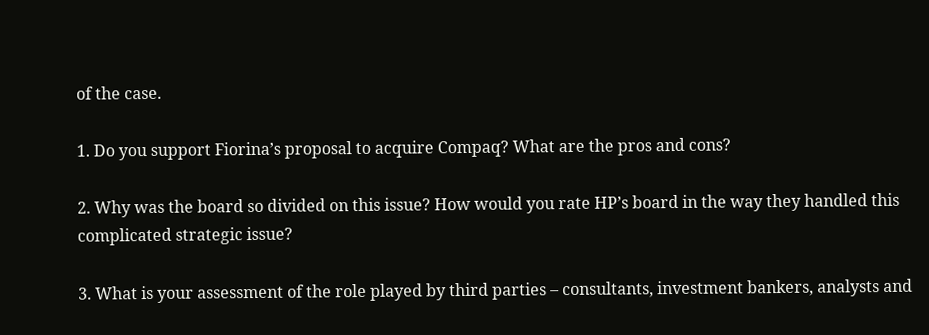of the case.

1. Do you support Fiorina’s proposal to acquire Compaq? What are the pros and cons?

2. Why was the board so divided on this issue? How would you rate HP’s board in the way they handled this complicated strategic issue?

3. What is your assessment of the role played by third parties – consultants, investment bankers, analysts and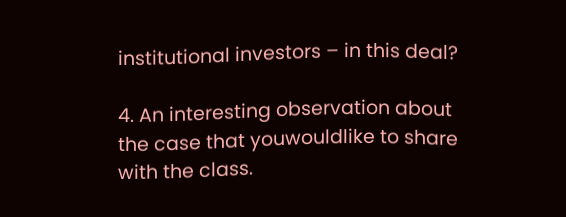institutional investors – in this deal?

4. An interesting observation about the case that youwouldlike to share with the class.